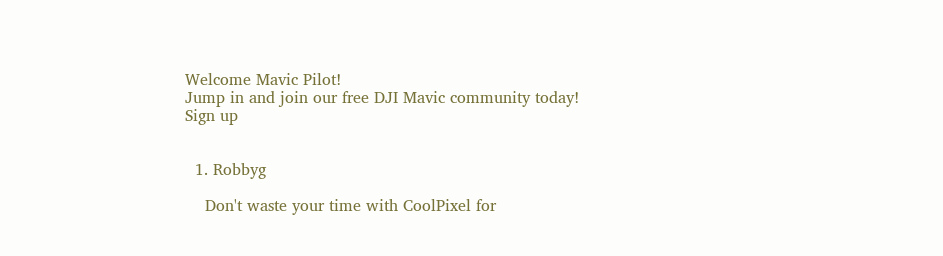Welcome Mavic Pilot!
Jump in and join our free DJI Mavic community today!
Sign up


  1. Robbyg

    Don't waste your time with CoolPixel for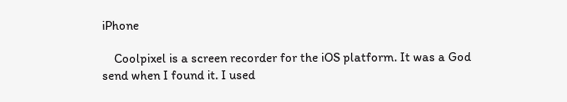iPhone

    Coolpixel is a screen recorder for the iOS platform. It was a God send when I found it. I used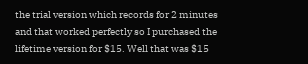the trial version which records for 2 minutes and that worked perfectly so I purchased the lifetime version for $15. Well that was $15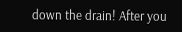down the drain! After you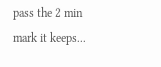pass the 2 min mark it keeps...